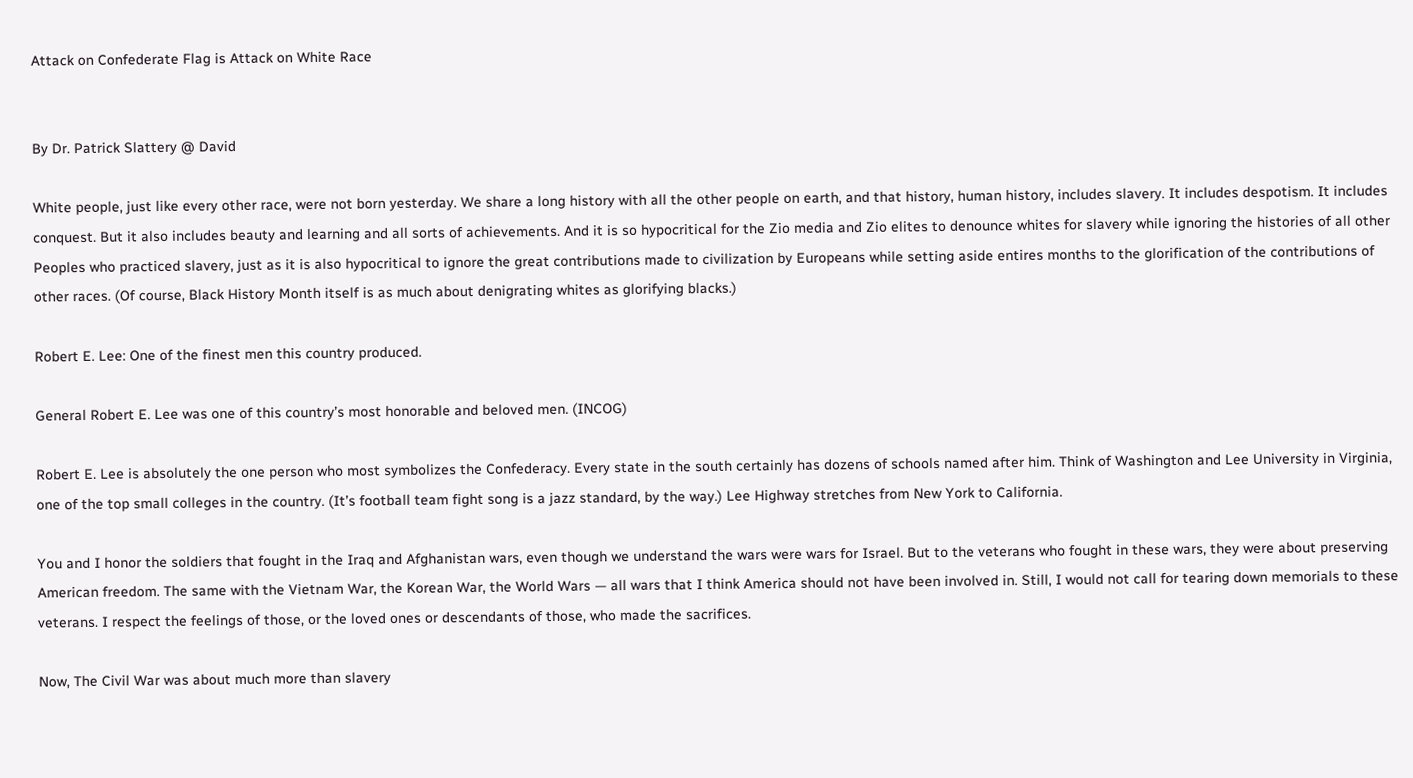Attack on Confederate Flag is Attack on White Race


By Dr. Patrick Slattery @ David

White people, just like every other race, were not born yesterday. We share a long history with all the other people on earth, and that history, human history, includes slavery. It includes despotism. It includes conquest. But it also includes beauty and learning and all sorts of achievements. And it is so hypocritical for the Zio media and Zio elites to denounce whites for slavery while ignoring the histories of all other Peoples who practiced slavery, just as it is also hypocritical to ignore the great contributions made to civilization by Europeans while setting aside entires months to the glorification of the contributions of other races. (Of course, Black History Month itself is as much about denigrating whites as glorifying blacks.)

Robert E. Lee: One of the finest men this country produced.

General Robert E. Lee was one of this country’s most honorable and beloved men. (INCOG)

Robert E. Lee is absolutely the one person who most symbolizes the Confederacy. Every state in the south certainly has dozens of schools named after him. Think of Washington and Lee University in Virginia, one of the top small colleges in the country. (It’s football team fight song is a jazz standard, by the way.) Lee Highway stretches from New York to California.

You and I honor the soldiers that fought in the Iraq and Afghanistan wars, even though we understand the wars were wars for Israel. But to the veterans who fought in these wars, they were about preserving American freedom. The same with the Vietnam War, the Korean War, the World Wars — all wars that I think America should not have been involved in. Still, I would not call for tearing down memorials to these veterans. I respect the feelings of those, or the loved ones or descendants of those, who made the sacrifices.

Now, The Civil War was about much more than slavery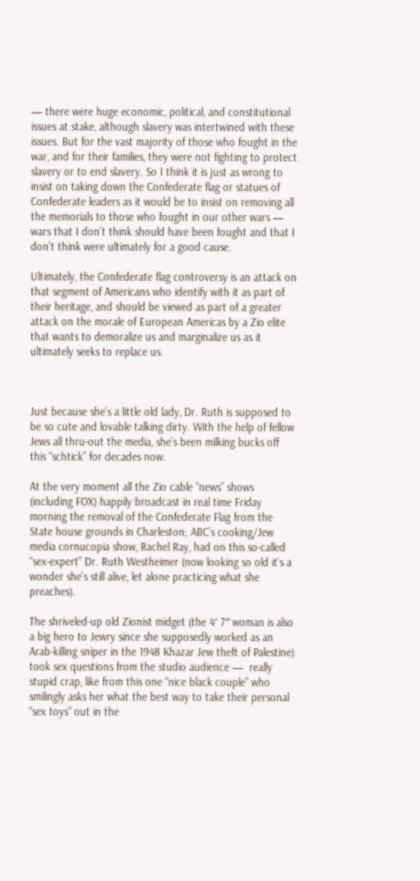— there were huge economic, political, and constitutional issues at stake, although slavery was intertwined with these issues. But for the vast majority of those who fought in the war, and for their families, they were not fighting to protect slavery or to end slavery. So I think it is just as wrong to insist on taking down the Confederate flag or statues of Confederate leaders as it would be to insist on removing all the memorials to those who fought in our other wars — wars that I don’t think should have been fought and that I don’t think were ultimately for a good cause.

Ultimately, the Confederate flag controversy is an attack on that segment of Americans who identify with it as part of their heritage, and should be viewed as part of a greater attack on the morale of European Americas by a Zio elite that wants to demoralize us and marginalize us as it ultimately seeks to replace us.



Just because she’s a little old lady, Dr. Ruth is supposed to be so cute and lovable talking dirty. With the help of fellow Jews all thru-out the media, she’s been milking bucks off this “schtick” for decades now.

At the very moment all the Zio cable “news” shows (including FOX) happily broadcast in real time Friday morning the removal of the Confederate Flag from the State house grounds in Charleston; ABC’s cooking/Jew media cornucopia show, Rachel Ray, had on this so-called “sex-expert” Dr. Ruth Westheimer (now looking so old it’s a wonder she’s still alive, let alone practicing what she preaches).

The shriveled-up old Zionist midget (the 4′ 7″ woman is also a big hero to Jewry since she supposedly worked as an Arab-killing sniper in the 1948 Khazar Jew theft of Palestine) took sex questions from the studio audience —  really stupid crap, like from this one “nice black couple” who smilingly asks her what the best way to take their personal “sex toys” out in the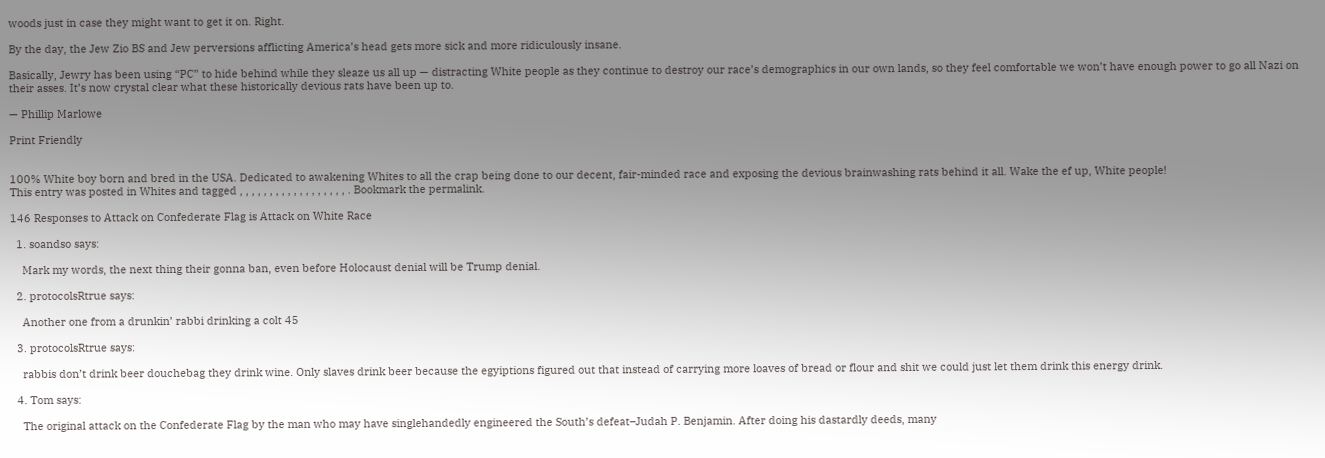woods just in case they might want to get it on. Right.

By the day, the Jew Zio BS and Jew perversions afflicting America’s head gets more sick and more ridiculously insane.

Basically, Jewry has been using “PC” to hide behind while they sleaze us all up — distracting White people as they continue to destroy our race’s demographics in our own lands, so they feel comfortable we won’t have enough power to go all Nazi on their asses. It’s now crystal clear what these historically devious rats have been up to.

— Phillip Marlowe

Print Friendly


100% White boy born and bred in the USA. Dedicated to awakening Whites to all the crap being done to our decent, fair-minded race and exposing the devious brainwashing rats behind it all. Wake the ef up, White people!
This entry was posted in Whites and tagged , , , , , , , , , , , , , , , , , , . Bookmark the permalink.

146 Responses to Attack on Confederate Flag is Attack on White Race

  1. soandso says:

    Mark my words, the next thing their gonna ban, even before Holocaust denial will be Trump denial.

  2. protocolsRtrue says:

    Another one from a drunkin’ rabbi drinking a colt 45

  3. protocolsRtrue says:

    rabbis don’t drink beer douchebag they drink wine. Only slaves drink beer because the egyiptions figured out that instead of carrying more loaves of bread or flour and shit we could just let them drink this energy drink.

  4. Tom says:

    The original attack on the Confederate Flag by the man who may have singlehandedly engineered the South’s defeat–Judah P. Benjamin. After doing his dastardly deeds, many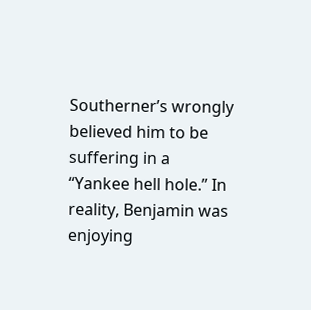Southerner’s wrongly believed him to be suffering in a “Yankee hell hole.” In reality, Benjamin was enjoying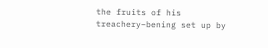the fruits of his treachery–bening set up by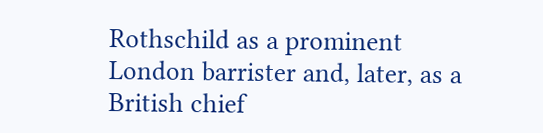Rothschild as a prominent London barrister and, later, as a British chief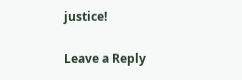justice!

Leave a Reply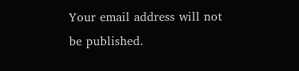Your email address will not be published.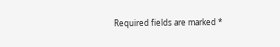Required fields are marked *